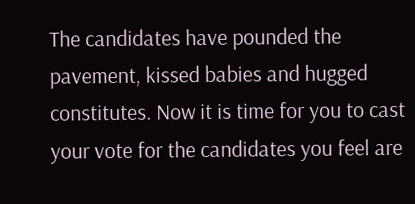The candidates have pounded the pavement, kissed babies and hugged constitutes. Now it is time for you to cast your vote for the candidates you feel are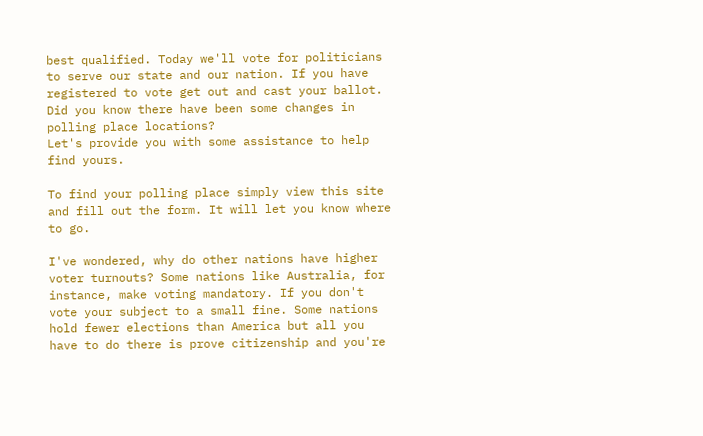best qualified. Today we'll vote for politicians to serve our state and our nation. If you have registered to vote get out and cast your ballot. Did you know there have been some changes in polling place locations?
Let's provide you with some assistance to help find yours.

To find your polling place simply view this site and fill out the form. It will let you know where to go.

I've wondered, why do other nations have higher voter turnouts? Some nations like Australia, for instance, make voting mandatory. If you don't vote your subject to a small fine. Some nations hold fewer elections than America but all you have to do there is prove citizenship and you're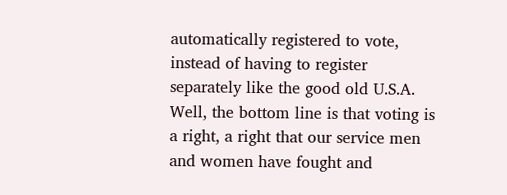automatically registered to vote, instead of having to register separately like the good old U.S.A. Well, the bottom line is that voting is a right, a right that our service men and women have fought and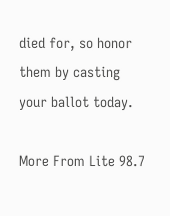died for, so honor them by casting your ballot today.

More From Lite 98.7